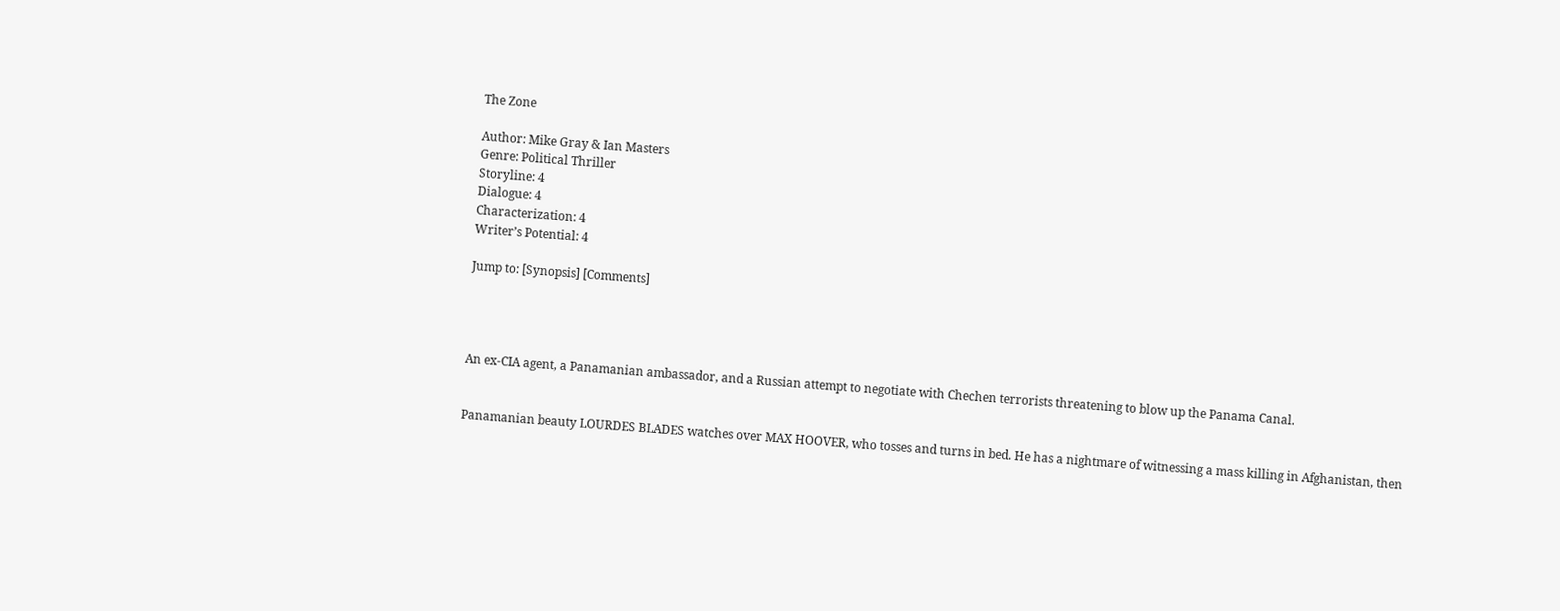The Zone

Author: Mike Gray & Ian Masters
Genre: Political Thriller
Storyline: 4
Dialogue: 4
Characterization: 4
Writer’s Potential: 4

Jump to: [Synopsis] [Comments]




An ex-CIA agent, a Panamanian ambassador, and a Russian attempt to negotiate with Chechen terrorists threatening to blow up the Panama Canal.


Panamanian beauty LOURDES BLADES watches over MAX HOOVER, who tosses and turns in bed. He has a nightmare of witnessing a mass killing in Afghanistan, then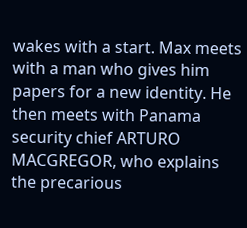wakes with a start. Max meets with a man who gives him papers for a new identity. He then meets with Panama security chief ARTURO MACGREGOR, who explains the precarious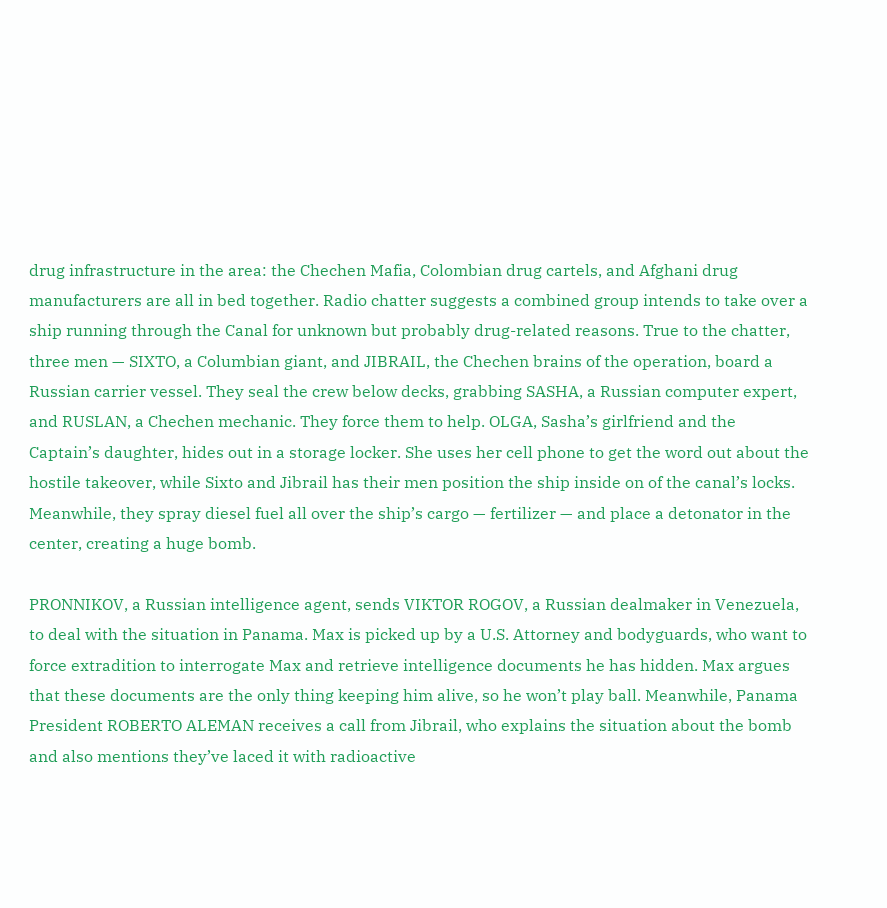drug infrastructure in the area: the Chechen Mafia, Colombian drug cartels, and Afghani drug manufacturers are all in bed together. Radio chatter suggests a combined group intends to take over a ship running through the Canal for unknown but probably drug-related reasons. True to the chatter, three men — SIXTO, a Columbian giant, and JIBRAIL, the Chechen brains of the operation, board a Russian carrier vessel. They seal the crew below decks, grabbing SASHA, a Russian computer expert, and RUSLAN, a Chechen mechanic. They force them to help. OLGA, Sasha’s girlfriend and the Captain’s daughter, hides out in a storage locker. She uses her cell phone to get the word out about the hostile takeover, while Sixto and Jibrail has their men position the ship inside on of the canal’s locks. Meanwhile, they spray diesel fuel all over the ship’s cargo — fertilizer — and place a detonator in the center, creating a huge bomb.

PRONNIKOV, a Russian intelligence agent, sends VIKTOR ROGOV, a Russian dealmaker in Venezuela, to deal with the situation in Panama. Max is picked up by a U.S. Attorney and bodyguards, who want to force extradition to interrogate Max and retrieve intelligence documents he has hidden. Max argues that these documents are the only thing keeping him alive, so he won’t play ball. Meanwhile, Panama President ROBERTO ALEMAN receives a call from Jibrail, who explains the situation about the bomb and also mentions they’ve laced it with radioactive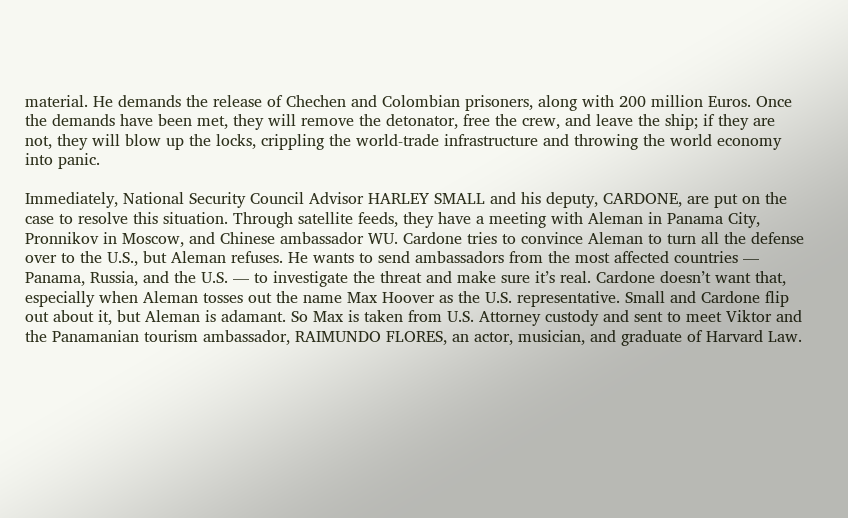material. He demands the release of Chechen and Colombian prisoners, along with 200 million Euros. Once the demands have been met, they will remove the detonator, free the crew, and leave the ship; if they are not, they will blow up the locks, crippling the world-trade infrastructure and throwing the world economy into panic.

Immediately, National Security Council Advisor HARLEY SMALL and his deputy, CARDONE, are put on the case to resolve this situation. Through satellite feeds, they have a meeting with Aleman in Panama City, Pronnikov in Moscow, and Chinese ambassador WU. Cardone tries to convince Aleman to turn all the defense over to the U.S., but Aleman refuses. He wants to send ambassadors from the most affected countries — Panama, Russia, and the U.S. — to investigate the threat and make sure it’s real. Cardone doesn’t want that, especially when Aleman tosses out the name Max Hoover as the U.S. representative. Small and Cardone flip out about it, but Aleman is adamant. So Max is taken from U.S. Attorney custody and sent to meet Viktor and the Panamanian tourism ambassador, RAIMUNDO FLORES, an actor, musician, and graduate of Harvard Law.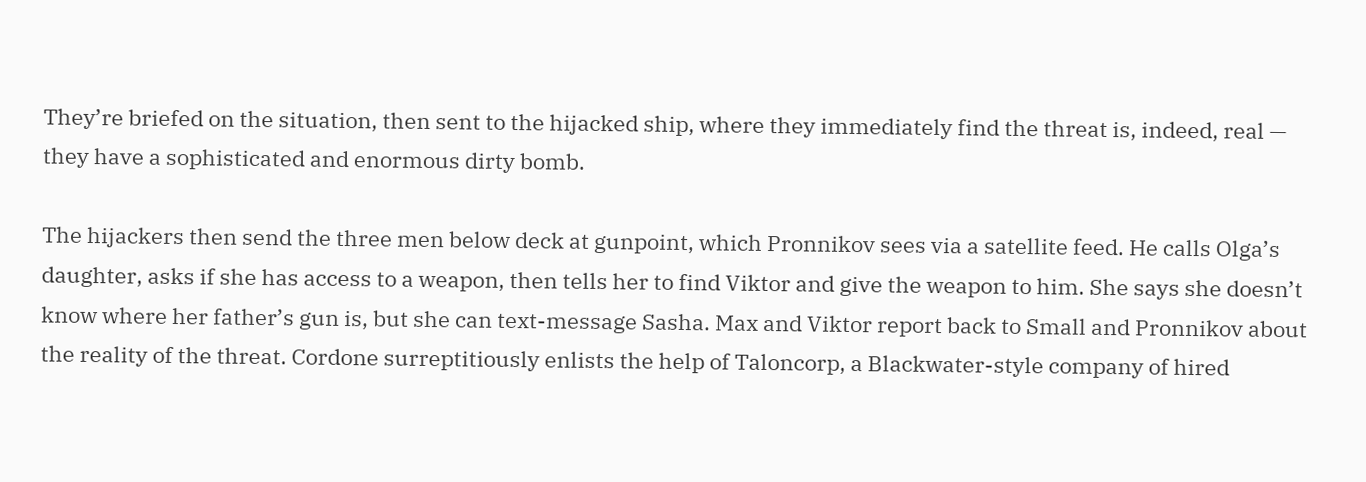They’re briefed on the situation, then sent to the hijacked ship, where they immediately find the threat is, indeed, real — they have a sophisticated and enormous dirty bomb.

The hijackers then send the three men below deck at gunpoint, which Pronnikov sees via a satellite feed. He calls Olga’s daughter, asks if she has access to a weapon, then tells her to find Viktor and give the weapon to him. She says she doesn’t know where her father’s gun is, but she can text-message Sasha. Max and Viktor report back to Small and Pronnikov about the reality of the threat. Cordone surreptitiously enlists the help of Taloncorp, a Blackwater-style company of hired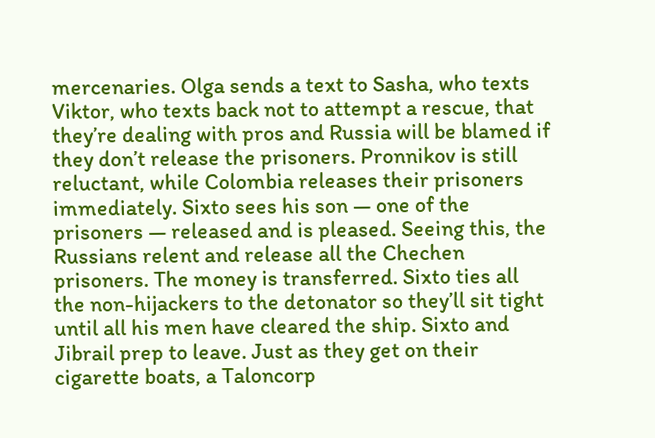mercenaries. Olga sends a text to Sasha, who texts Viktor, who texts back not to attempt a rescue, that they’re dealing with pros and Russia will be blamed if they don’t release the prisoners. Pronnikov is still reluctant, while Colombia releases their prisoners immediately. Sixto sees his son — one of the prisoners — released and is pleased. Seeing this, the Russians relent and release all the Chechen prisoners. The money is transferred. Sixto ties all the non-hijackers to the detonator so they’ll sit tight until all his men have cleared the ship. Sixto and Jibrail prep to leave. Just as they get on their cigarette boats, a Taloncorp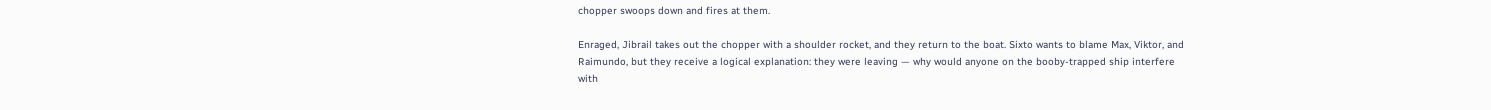chopper swoops down and fires at them.

Enraged, Jibrail takes out the chopper with a shoulder rocket, and they return to the boat. Sixto wants to blame Max, Viktor, and Raimundo, but they receive a logical explanation: they were leaving — why would anyone on the booby-trapped ship interfere with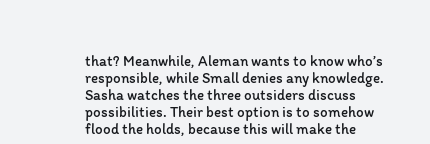that? Meanwhile, Aleman wants to know who’s responsible, while Small denies any knowledge. Sasha watches the three outsiders discuss possibilities. Their best option is to somehow flood the holds, because this will make the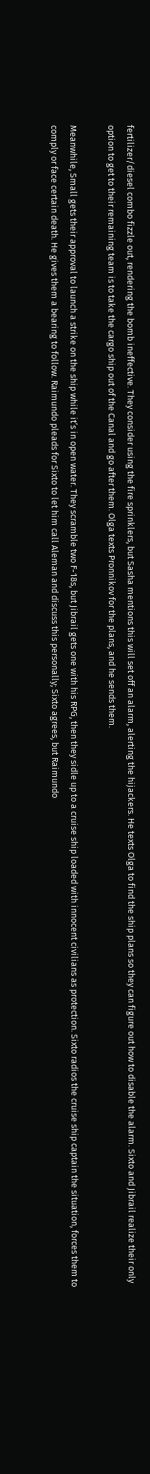fertilizer/diesel combo fizzle out, rendering the bomb ineffective. They consider using the fire sprinklers, but Sasha mentions this will set off an alarm, alerting the hijackers. He texts Olga to find the ship plans so they can figure out how to disable the alarm. Sixto and Jibrail realize their only option to get to their remaining team is to take the cargo ship out of the Canal and go after them. Olga texts Pronnikov for the plans, and he sends them.

Meanwhile, Small gets their approval to launch a strike on the ship while it’s in open water. They scramble two F-18s, but Jibrail gets one with his RPG, then they sidle up to a cruise ship loaded with innocent civilians as protection. Sixto radios the cruise ship captain the situation, forces them to comply or face certain death. He gives them a bearing to follow. Raimundo pleads for Sixto to let him call Aleman and discuss this personally; Sixto agrees, but Raimundo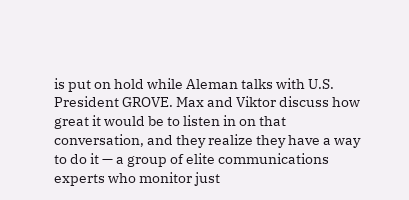is put on hold while Aleman talks with U.S. President GROVE. Max and Viktor discuss how great it would be to listen in on that conversation, and they realize they have a way to do it — a group of elite communications experts who monitor just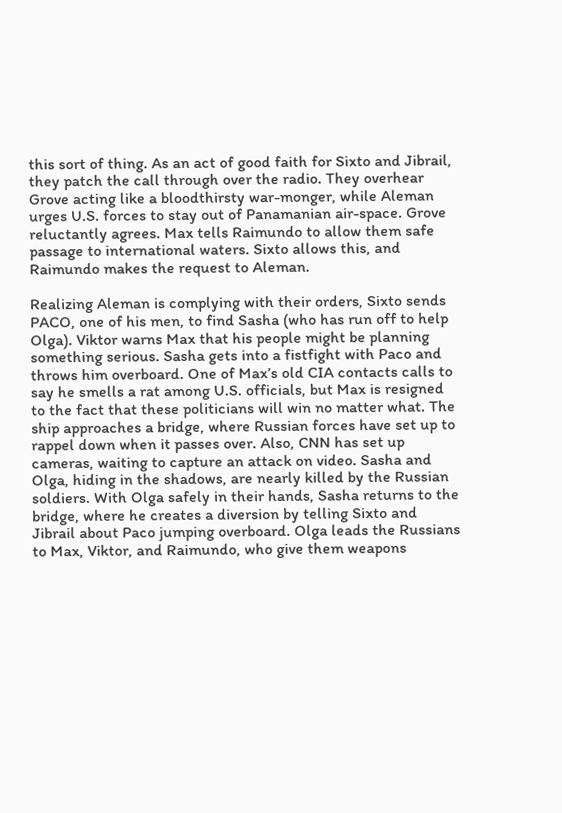this sort of thing. As an act of good faith for Sixto and Jibrail, they patch the call through over the radio. They overhear Grove acting like a bloodthirsty war-monger, while Aleman urges U.S. forces to stay out of Panamanian air-space. Grove reluctantly agrees. Max tells Raimundo to allow them safe passage to international waters. Sixto allows this, and Raimundo makes the request to Aleman.

Realizing Aleman is complying with their orders, Sixto sends PACO, one of his men, to find Sasha (who has run off to help Olga). Viktor warns Max that his people might be planning something serious. Sasha gets into a fistfight with Paco and throws him overboard. One of Max’s old CIA contacts calls to say he smells a rat among U.S. officials, but Max is resigned to the fact that these politicians will win no matter what. The ship approaches a bridge, where Russian forces have set up to rappel down when it passes over. Also, CNN has set up cameras, waiting to capture an attack on video. Sasha and Olga, hiding in the shadows, are nearly killed by the Russian soldiers. With Olga safely in their hands, Sasha returns to the bridge, where he creates a diversion by telling Sixto and Jibrail about Paco jumping overboard. Olga leads the Russians to Max, Viktor, and Raimundo, who give them weapons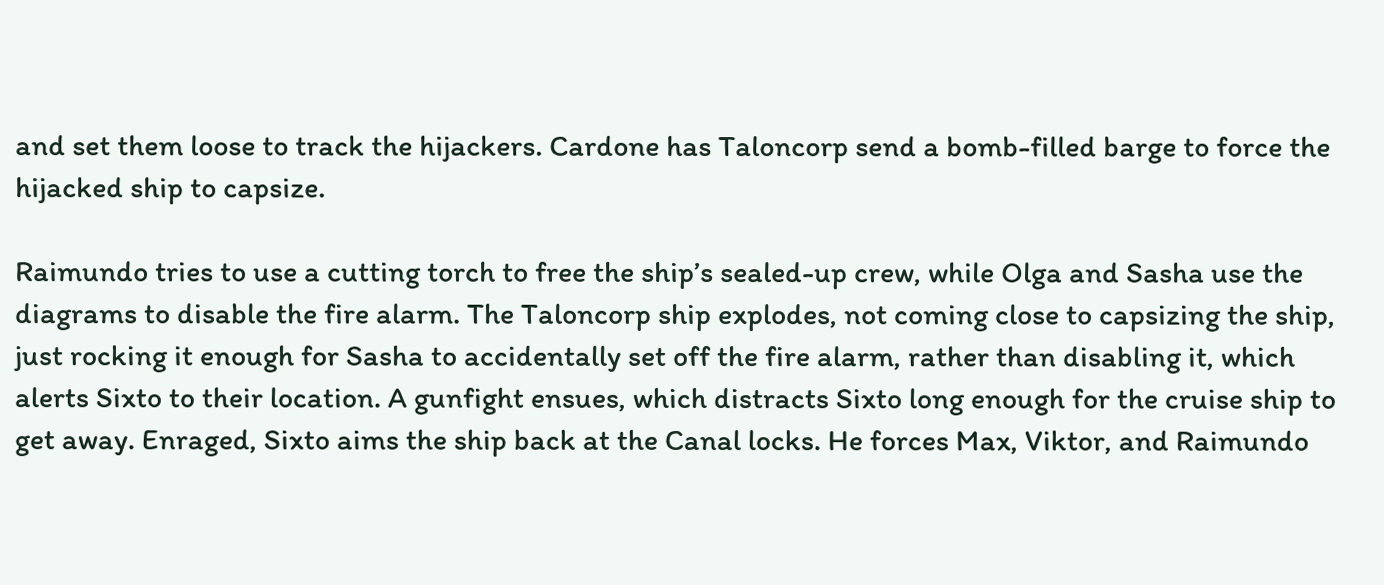and set them loose to track the hijackers. Cardone has Taloncorp send a bomb-filled barge to force the hijacked ship to capsize.

Raimundo tries to use a cutting torch to free the ship’s sealed-up crew, while Olga and Sasha use the diagrams to disable the fire alarm. The Taloncorp ship explodes, not coming close to capsizing the ship, just rocking it enough for Sasha to accidentally set off the fire alarm, rather than disabling it, which alerts Sixto to their location. A gunfight ensues, which distracts Sixto long enough for the cruise ship to get away. Enraged, Sixto aims the ship back at the Canal locks. He forces Max, Viktor, and Raimundo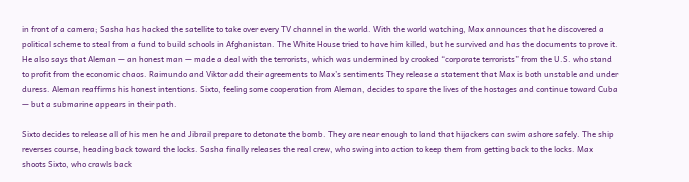in front of a camera; Sasha has hacked the satellite to take over every TV channel in the world. With the world watching, Max announces that he discovered a political scheme to steal from a fund to build schools in Afghanistan. The White House tried to have him killed, but he survived and has the documents to prove it. He also says that Aleman — an honest man — made a deal with the terrorists, which was undermined by crooked “corporate terrorists” from the U.S. who stand to profit from the economic chaos. Raimundo and Viktor add their agreements to Max’s sentiments They release a statement that Max is both unstable and under duress. Aleman reaffirms his honest intentions. Sixto, feeling some cooperation from Aleman, decides to spare the lives of the hostages and continue toward Cuba — but a submarine appears in their path.

Sixto decides to release all of his men he and Jibrail prepare to detonate the bomb. They are near enough to land that hijackers can swim ashore safely. The ship reverses course, heading back toward the locks. Sasha finally releases the real crew, who swing into action to keep them from getting back to the locks. Max shoots Sixto, who crawls back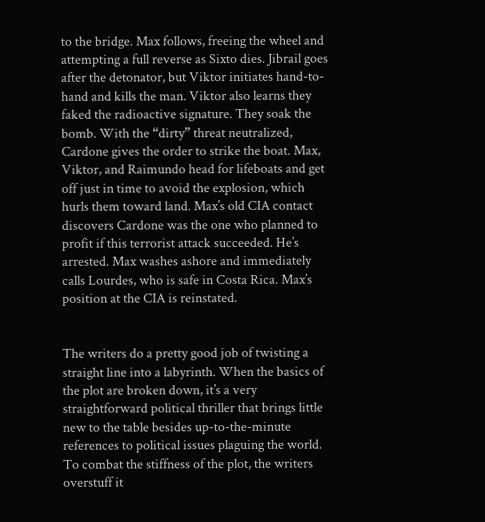to the bridge. Max follows, freeing the wheel and attempting a full reverse as Sixto dies. Jibrail goes after the detonator, but Viktor initiates hand-to-hand and kills the man. Viktor also learns they faked the radioactive signature. They soak the bomb. With the “dirty” threat neutralized, Cardone gives the order to strike the boat. Max, Viktor, and Raimundo head for lifeboats and get off just in time to avoid the explosion, which hurls them toward land. Max’s old CIA contact discovers Cardone was the one who planned to profit if this terrorist attack succeeded. He’s arrested. Max washes ashore and immediately calls Lourdes, who is safe in Costa Rica. Max’s position at the CIA is reinstated.


The writers do a pretty good job of twisting a straight line into a labyrinth. When the basics of the plot are broken down, it’s a very straightforward political thriller that brings little new to the table besides up-to-the-minute references to political issues plaguing the world. To combat the stiffness of the plot, the writers overstuff it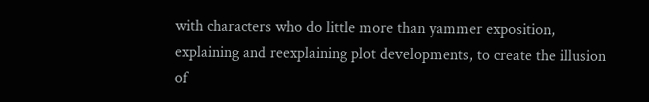with characters who do little more than yammer exposition, explaining and reexplaining plot developments, to create the illusion of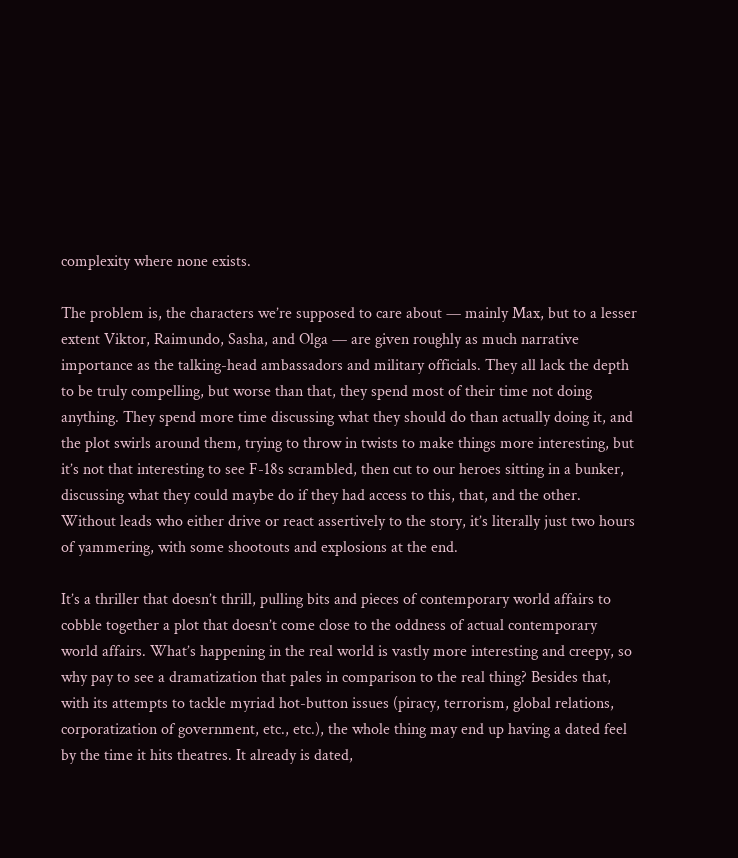complexity where none exists.

The problem is, the characters we’re supposed to care about — mainly Max, but to a lesser extent Viktor, Raimundo, Sasha, and Olga — are given roughly as much narrative importance as the talking-head ambassadors and military officials. They all lack the depth to be truly compelling, but worse than that, they spend most of their time not doing anything. They spend more time discussing what they should do than actually doing it, and the plot swirls around them, trying to throw in twists to make things more interesting, but it’s not that interesting to see F-18s scrambled, then cut to our heroes sitting in a bunker, discussing what they could maybe do if they had access to this, that, and the other. Without leads who either drive or react assertively to the story, it’s literally just two hours of yammering, with some shootouts and explosions at the end.

It’s a thriller that doesn’t thrill, pulling bits and pieces of contemporary world affairs to cobble together a plot that doesn’t come close to the oddness of actual contemporary world affairs. What’s happening in the real world is vastly more interesting and creepy, so why pay to see a dramatization that pales in comparison to the real thing? Besides that, with its attempts to tackle myriad hot-button issues (piracy, terrorism, global relations, corporatization of government, etc., etc.), the whole thing may end up having a dated feel by the time it hits theatres. It already is dated,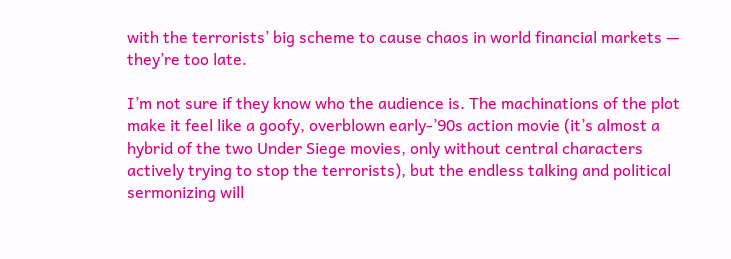with the terrorists’ big scheme to cause chaos in world financial markets — they’re too late.

I’m not sure if they know who the audience is. The machinations of the plot make it feel like a goofy, overblown early-’90s action movie (it’s almost a hybrid of the two Under Siege movies, only without central characters actively trying to stop the terrorists), but the endless talking and political sermonizing will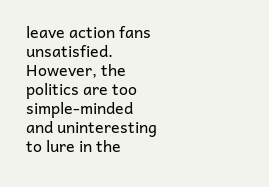leave action fans unsatisfied. However, the politics are too simple-minded and uninteresting to lure in the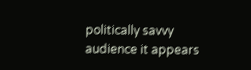politically savvy audience it appears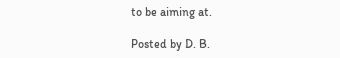to be aiming at.

Posted by D. B.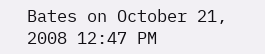Bates on October 21, 2008 12:47 PM